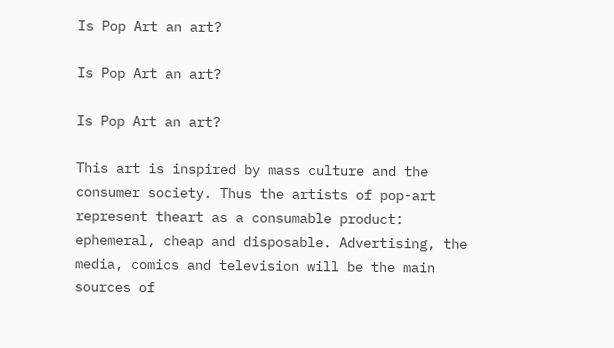Is Pop Art an art?

Is Pop Art an art?

Is Pop Art an art?

This art is inspired by mass culture and the consumer society. Thus the artists of pop-art represent theart as a consumable product: ephemeral, cheap and disposable. Advertising, the media, comics and television will be the main sources of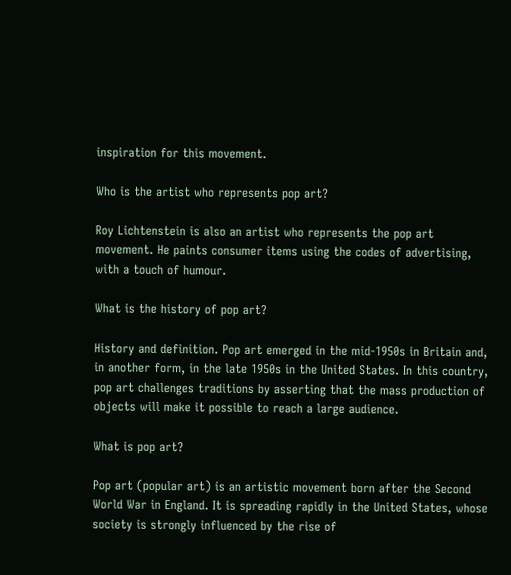inspiration for this movement.

Who is the artist who represents pop art?

Roy Lichtenstein is also an artist who represents the pop art movement. He paints consumer items using the codes of advertising, with a touch of humour.

What is the history of pop art?

History and definition. Pop art emerged in the mid-1950s in Britain and, in another form, in the late 1950s in the United States. In this country, pop art challenges traditions by asserting that the mass production of objects will make it possible to reach a large audience.

What is pop art?

Pop art (popular art) is an artistic movement born after the Second World War in England. It is spreading rapidly in the United States, whose society is strongly influenced by the rise of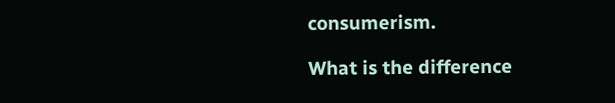consumerism.

What is the difference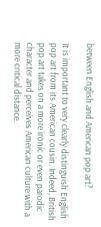between English and American pop art?

It is important to very clearly distinguish English pop art from its American cousin. Indeed, British pop art takes on a more ironic or even parodic character and perceives American culture with a more critical distance.